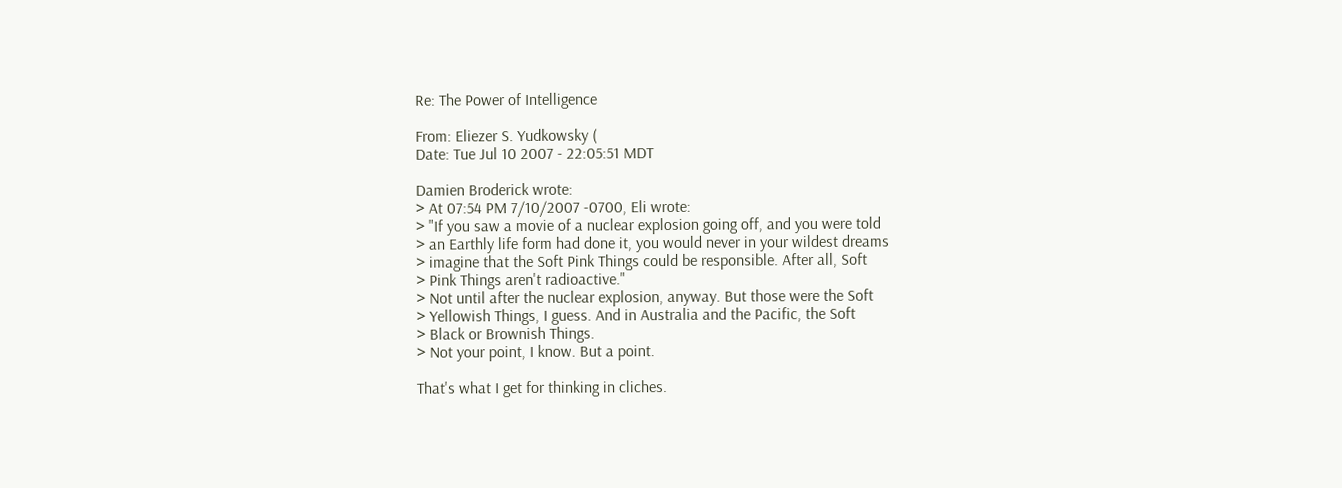Re: The Power of Intelligence

From: Eliezer S. Yudkowsky (
Date: Tue Jul 10 2007 - 22:05:51 MDT

Damien Broderick wrote:
> At 07:54 PM 7/10/2007 -0700, Eli wrote:
> "If you saw a movie of a nuclear explosion going off, and you were told
> an Earthly life form had done it, you would never in your wildest dreams
> imagine that the Soft Pink Things could be responsible. After all, Soft
> Pink Things aren't radioactive."
> Not until after the nuclear explosion, anyway. But those were the Soft
> Yellowish Things, I guess. And in Australia and the Pacific, the Soft
> Black or Brownish Things.
> Not your point, I know. But a point.

That's what I get for thinking in cliches.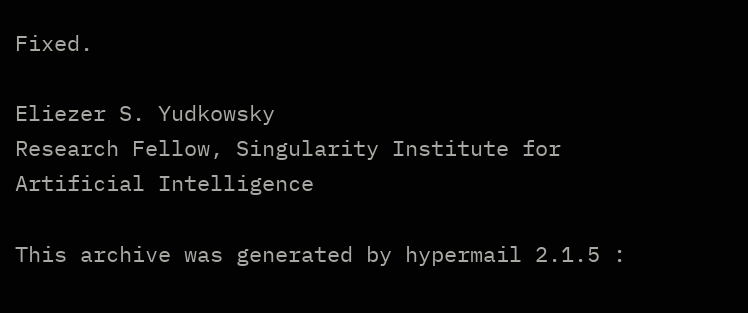Fixed.

Eliezer S. Yudkowsky
Research Fellow, Singularity Institute for Artificial Intelligence

This archive was generated by hypermail 2.1.5 :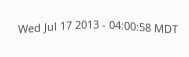Wed Jul 17 2013 - 04:00:58 MDT